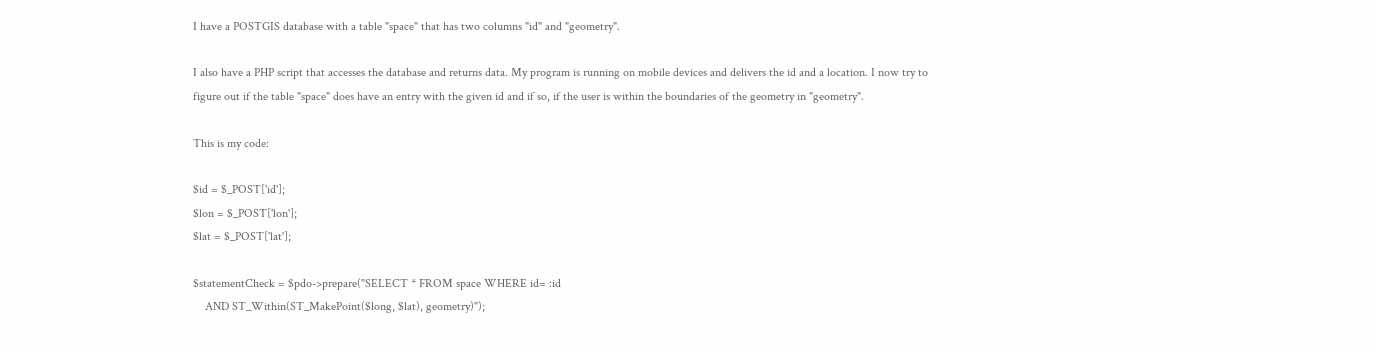I have a POSTGIS database with a table "space" that has two columns "id" and "geometry".

I also have a PHP script that accesses the database and returns data. My program is running on mobile devices and delivers the id and a location. I now try to figure out if the table "space" does have an entry with the given id and if so, if the user is within the boundaries of the geometry in "geometry".

This is my code:

$id = $_POST['id'];
$lon = $_POST['lon'];
$lat = $_POST['lat'];

$statementCheck = $pdo->prepare("SELECT * FROM space WHERE id= :id
    AND ST_Within(ST_MakePoint($long, $lat), geometry)");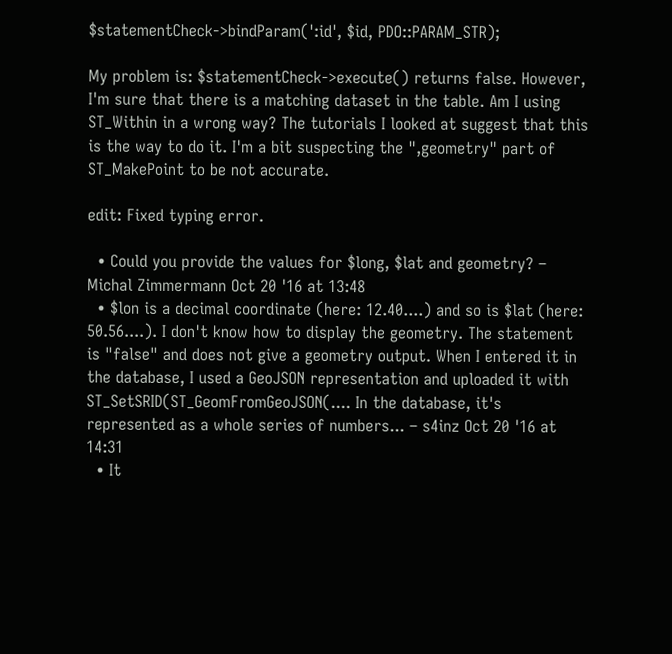$statementCheck->bindParam(':id', $id, PDO::PARAM_STR);

My problem is: $statementCheck->execute() returns false. However, I'm sure that there is a matching dataset in the table. Am I using ST_Within in a wrong way? The tutorials I looked at suggest that this is the way to do it. I'm a bit suspecting the ",geometry" part of ST_MakePoint to be not accurate.

edit: Fixed typing error.

  • Could you provide the values for $long, $lat and geometry? – Michal Zimmermann Oct 20 '16 at 13:48
  • $lon is a decimal coordinate (here: 12.40....) and so is $lat (here: 50.56....). I don't know how to display the geometry. The statement is "false" and does not give a geometry output. When I entered it in the database, I used a GeoJSON representation and uploaded it with ST_SetSRID(ST_GeomFromGeoJSON(.... In the database, it's represented as a whole series of numbers... – s4inz Oct 20 '16 at 14:31
  • It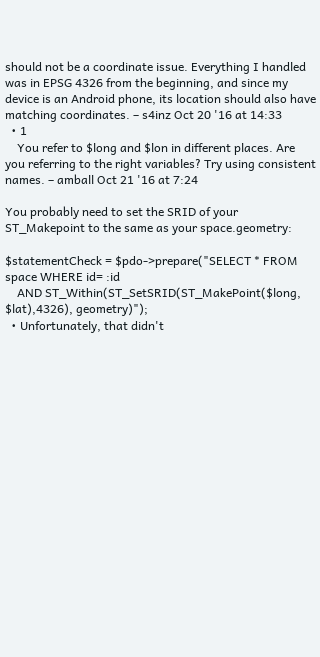should not be a coordinate issue. Everything I handled was in EPSG 4326 from the beginning, and since my device is an Android phone, its location should also have matching coordinates. – s4inz Oct 20 '16 at 14:33
  • 1
    You refer to $long and $lon in different places. Are you referring to the right variables? Try using consistent names. – amball Oct 21 '16 at 7:24

You probably need to set the SRID of your ST_Makepoint to the same as your space.geometry:

$statementCheck = $pdo->prepare("SELECT * FROM space WHERE id= :id
    AND ST_Within(ST_SetSRID(ST_MakePoint($long, $lat),4326), geometry)");
  • Unfortunately, that didn't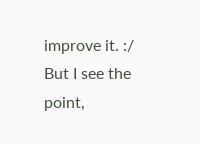improve it. :/ But I see the point,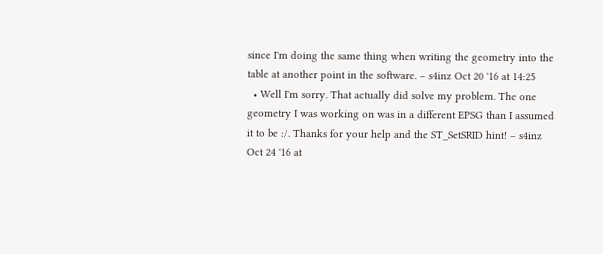since I'm doing the same thing when writing the geometry into the table at another point in the software. – s4inz Oct 20 '16 at 14:25
  • Well I'm sorry. That actually did solve my problem. The one geometry I was working on was in a different EPSG than I assumed it to be :/. Thanks for your help and the ST_SetSRID hint! – s4inz Oct 24 '16 at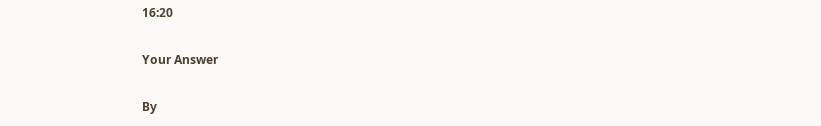16:20

Your Answer

By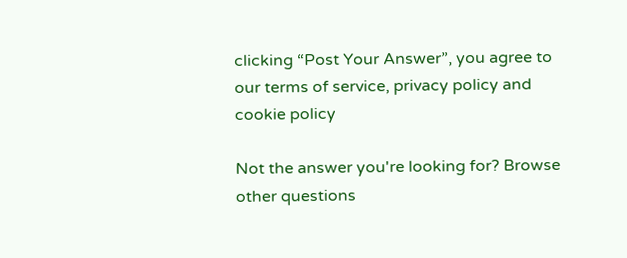clicking “Post Your Answer”, you agree to our terms of service, privacy policy and cookie policy

Not the answer you're looking for? Browse other questions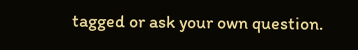tagged or ask your own question.